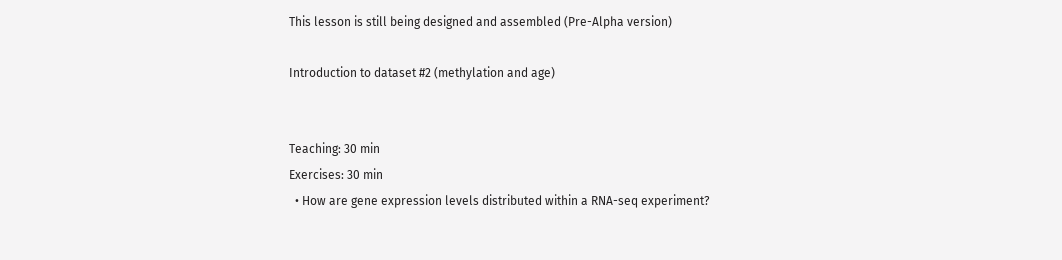This lesson is still being designed and assembled (Pre-Alpha version)

Introduction to dataset #2 (methylation and age)


Teaching: 30 min
Exercises: 30 min
  • How are gene expression levels distributed within a RNA-seq experiment?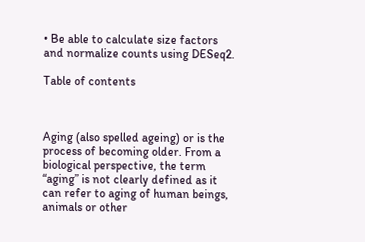• Be able to calculate size factors and normalize counts using DESeq2.

Table of contents



Aging (also spelled ageing) or is the process of becoming older. From a biological perspective, the term “aging” is not clearly defined as it can refer to aging of human beings, animals or other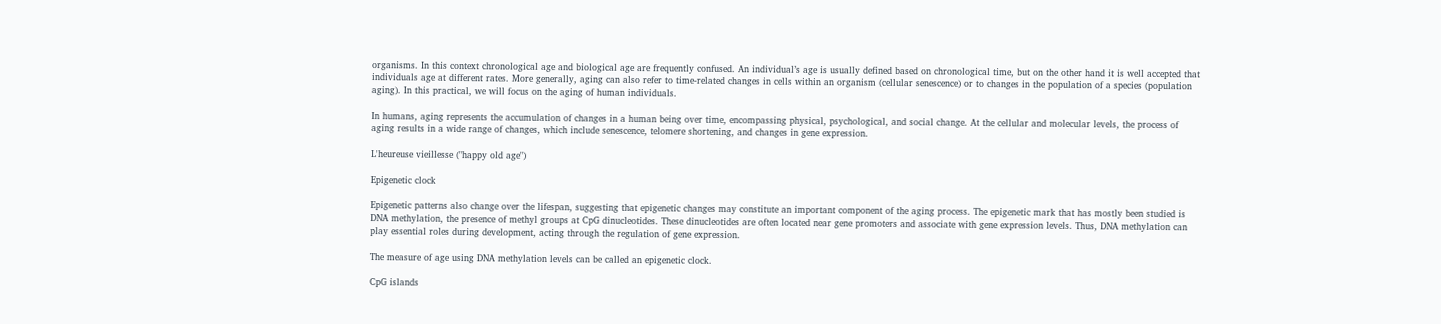organisms. In this context chronological age and biological age are frequently confused. An individual’s age is usually defined based on chronological time, but on the other hand it is well accepted that individuals age at different rates. More generally, aging can also refer to time-related changes in cells within an organism (cellular senescence) or to changes in the population of a species (population aging). In this practical, we will focus on the aging of human individuals.

In humans, aging represents the accumulation of changes in a human being over time, encompassing physical, psychological, and social change. At the cellular and molecular levels, the process of aging results in a wide range of changes, which include senescence, telomere shortening, and changes in gene expression.

L'heureuse vieillesse ("happy old age")

Epigenetic clock

Epigenetic patterns also change over the lifespan, suggesting that epigenetic changes may constitute an important component of the aging process. The epigenetic mark that has mostly been studied is DNA methylation, the presence of methyl groups at CpG dinucleotides. These dinucleotides are often located near gene promoters and associate with gene expression levels. Thus, DNA methylation can play essential roles during development, acting through the regulation of gene expression.

The measure of age using DNA methylation levels can be called an epigenetic clock.

CpG islands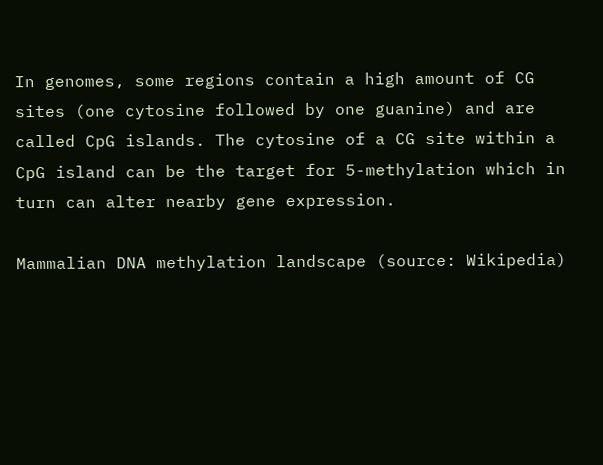In genomes, some regions contain a high amount of CG sites (one cytosine followed by one guanine) and are called CpG islands. The cytosine of a CG site within a CpG island can be the target for 5-methylation which in turn can alter nearby gene expression.

Mammalian DNA methylation landscape (source: Wikipedia)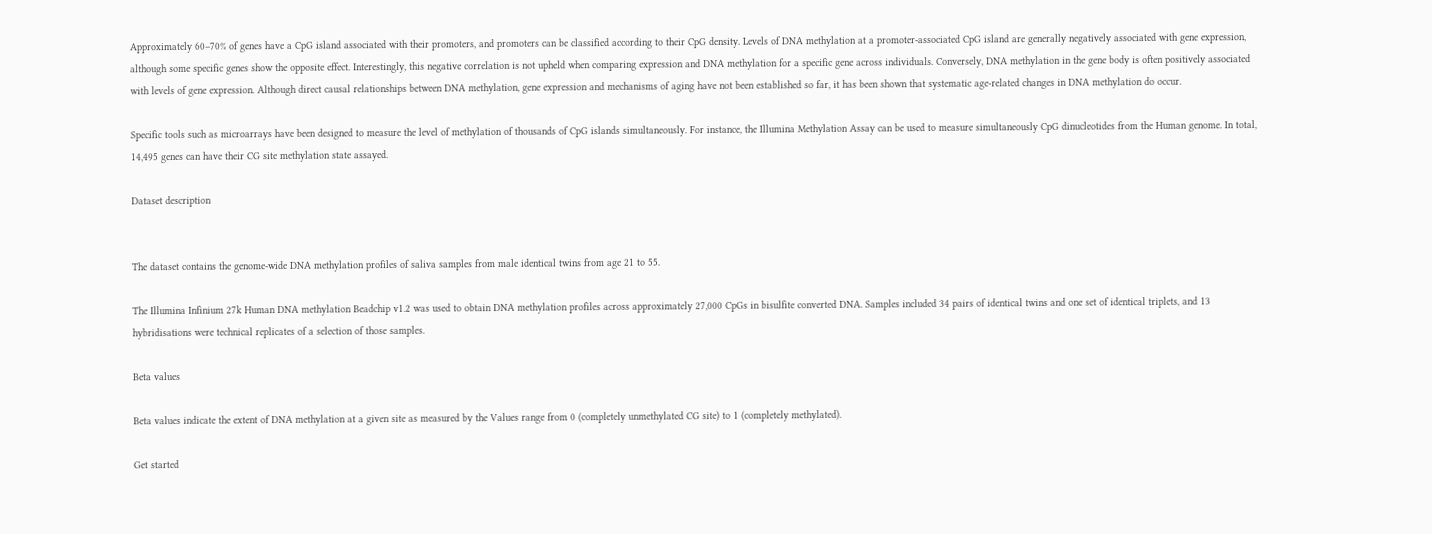Approximately 60–70% of genes have a CpG island associated with their promoters, and promoters can be classified according to their CpG density. Levels of DNA methylation at a promoter-associated CpG island are generally negatively associated with gene expression, although some specific genes show the opposite effect. Interestingly, this negative correlation is not upheld when comparing expression and DNA methylation for a specific gene across individuals. Conversely, DNA methylation in the gene body is often positively associated with levels of gene expression. Although direct causal relationships between DNA methylation, gene expression and mechanisms of aging have not been established so far, it has been shown that systematic age-related changes in DNA methylation do occur.

Specific tools such as microarrays have been designed to measure the level of methylation of thousands of CpG islands simultaneously. For instance, the Illumina Methylation Assay can be used to measure simultaneously CpG dinucleotides from the Human genome. In total, 14,495 genes can have their CG site methylation state assayed.

Dataset description


The dataset contains the genome-wide DNA methylation profiles of saliva samples from male identical twins from age 21 to 55.

The Illumina Infinium 27k Human DNA methylation Beadchip v1.2 was used to obtain DNA methylation profiles across approximately 27,000 CpGs in bisulfite converted DNA. Samples included 34 pairs of identical twins and one set of identical triplets, and 13 hybridisations were technical replicates of a selection of those samples.

Beta values

Beta values indicate the extent of DNA methylation at a given site as measured by the Values range from 0 (completely unmethylated CG site) to 1 (completely methylated).

Get started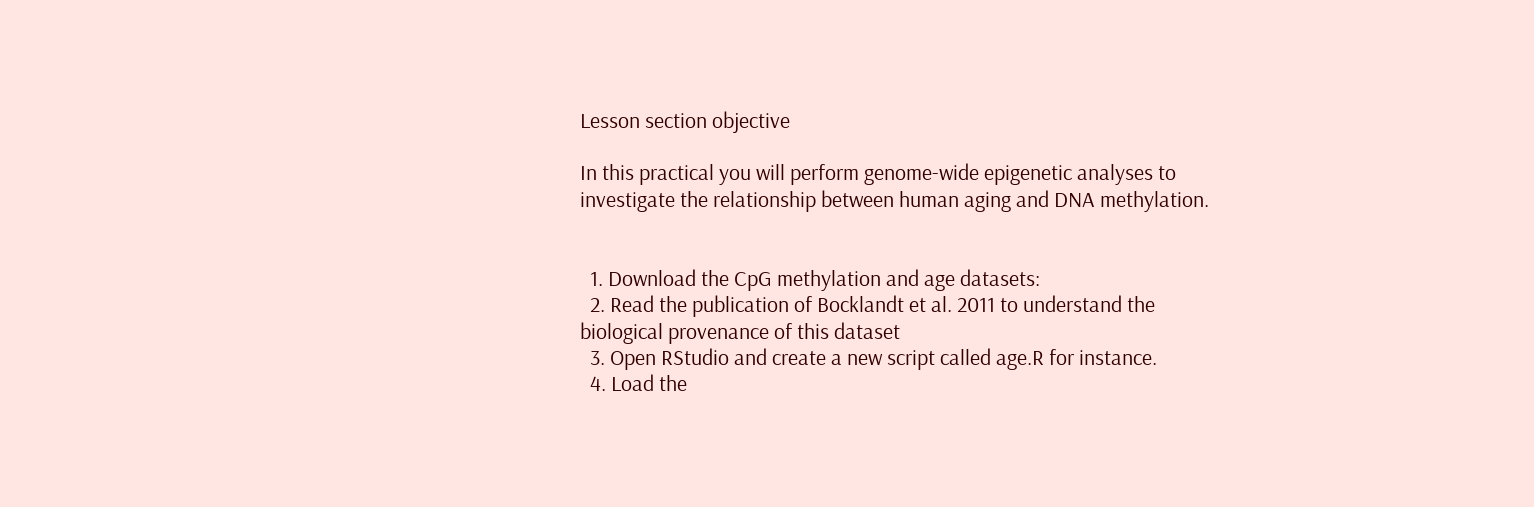Lesson section objective

In this practical you will perform genome-wide epigenetic analyses to investigate the relationship between human aging and DNA methylation.


  1. Download the CpG methylation and age datasets:
  2. Read the publication of Bocklandt et al. 2011 to understand the biological provenance of this dataset
  3. Open RStudio and create a new script called age.R for instance.
  4. Load the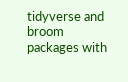tidyverse and broom packages with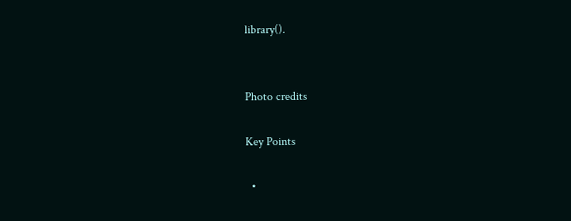library().


Photo credits

Key Points

  •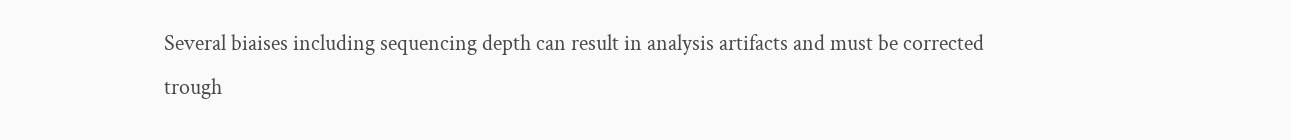Several biaises including sequencing depth can result in analysis artifacts and must be corrected trough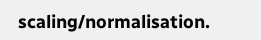scaling/normalisation.